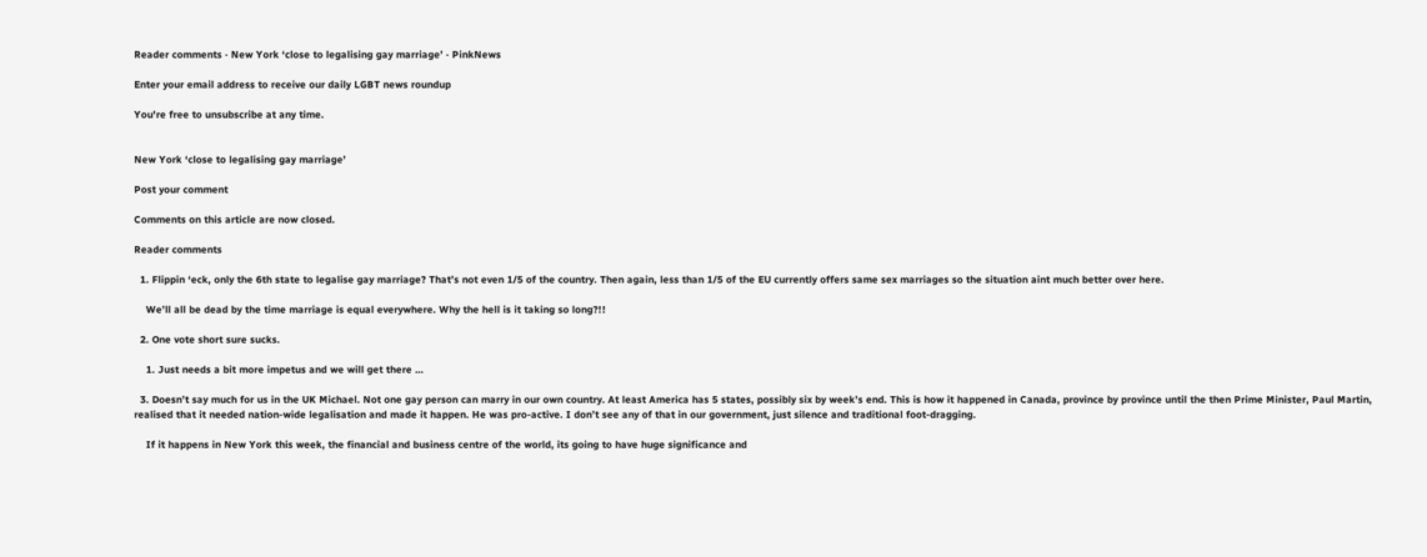Reader comments · New York ‘close to legalising gay marriage’ · PinkNews

Enter your email address to receive our daily LGBT news roundup

You're free to unsubscribe at any time.


New York ‘close to legalising gay marriage’

Post your comment

Comments on this article are now closed.

Reader comments

  1. Flippin ‘eck, only the 6th state to legalise gay marriage? That’s not even 1/5 of the country. Then again, less than 1/5 of the EU currently offers same sex marriages so the situation aint much better over here.

    We’ll all be dead by the time marriage is equal everywhere. Why the hell is it taking so long?!!

  2. One vote short sure sucks.

    1. Just needs a bit more impetus and we will get there …

  3. Doesn’t say much for us in the UK Michael. Not one gay person can marry in our own country. At least America has 5 states, possibly six by week’s end. This is how it happened in Canada, province by province until the then Prime Minister, Paul Martin, realised that it needed nation-wide legalisation and made it happen. He was pro-active. I don’t see any of that in our government, just silence and traditional foot-dragging.

    If it happens in New York this week, the financial and business centre of the world, its going to have huge significance and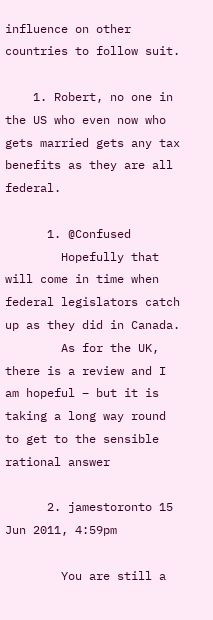influence on other countries to follow suit.

    1. Robert, no one in the US who even now who gets married gets any tax benefits as they are all federal.

      1. @Confused
        Hopefully that will come in time when federal legislators catch up as they did in Canada.
        As for the UK, there is a review and I am hopeful – but it is taking a long way round to get to the sensible rational answer

      2. jamestoronto 15 Jun 2011, 4:59pm

        You are still a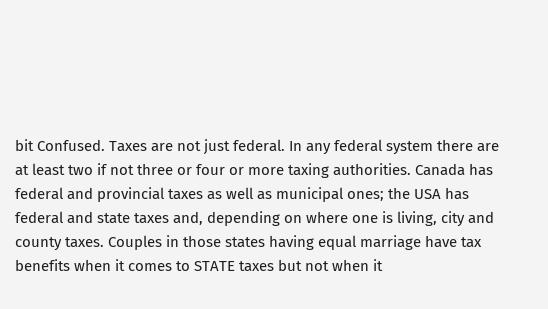bit Confused. Taxes are not just federal. In any federal system there are at least two if not three or four or more taxing authorities. Canada has federal and provincial taxes as well as municipal ones; the USA has federal and state taxes and, depending on where one is living, city and county taxes. Couples in those states having equal marriage have tax benefits when it comes to STATE taxes but not when it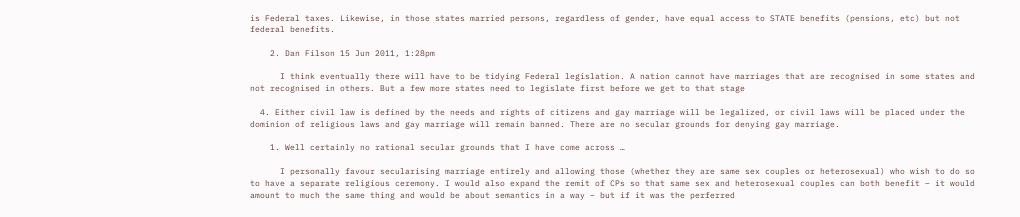is Federal taxes. Likewise, in those states married persons, regardless of gender, have equal access to STATE benefits (pensions, etc) but not federal benefits.

    2. Dan Filson 15 Jun 2011, 1:28pm

      I think eventually there will have to be tidying Federal legislation. A nation cannot have marriages that are recognised in some states and not recognised in others. But a few more states need to legislate first before we get to that stage

  4. Either civil law is defined by the needs and rights of citizens and gay marriage will be legalized, or civil laws will be placed under the dominion of religious laws and gay marriage will remain banned. There are no secular grounds for denying gay marriage.

    1. Well certainly no rational secular grounds that I have come across …

      I personally favour secularising marriage entirely and allowing those (whether they are same sex couples or heterosexual) who wish to do so to have a separate religious ceremony. I would also expand the remit of CPs so that same sex and heterosexual couples can both benefit – it would amount to much the same thing and would be about semantics in a way – but if it was the perferred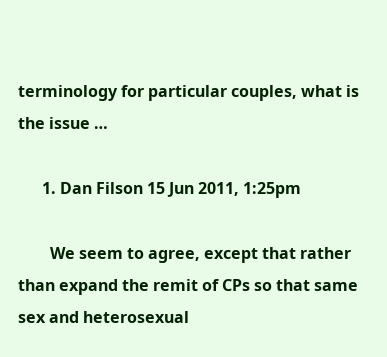terminology for particular couples, what is the issue …

      1. Dan Filson 15 Jun 2011, 1:25pm

        We seem to agree, except that rather than expand the remit of CPs so that same sex and heterosexual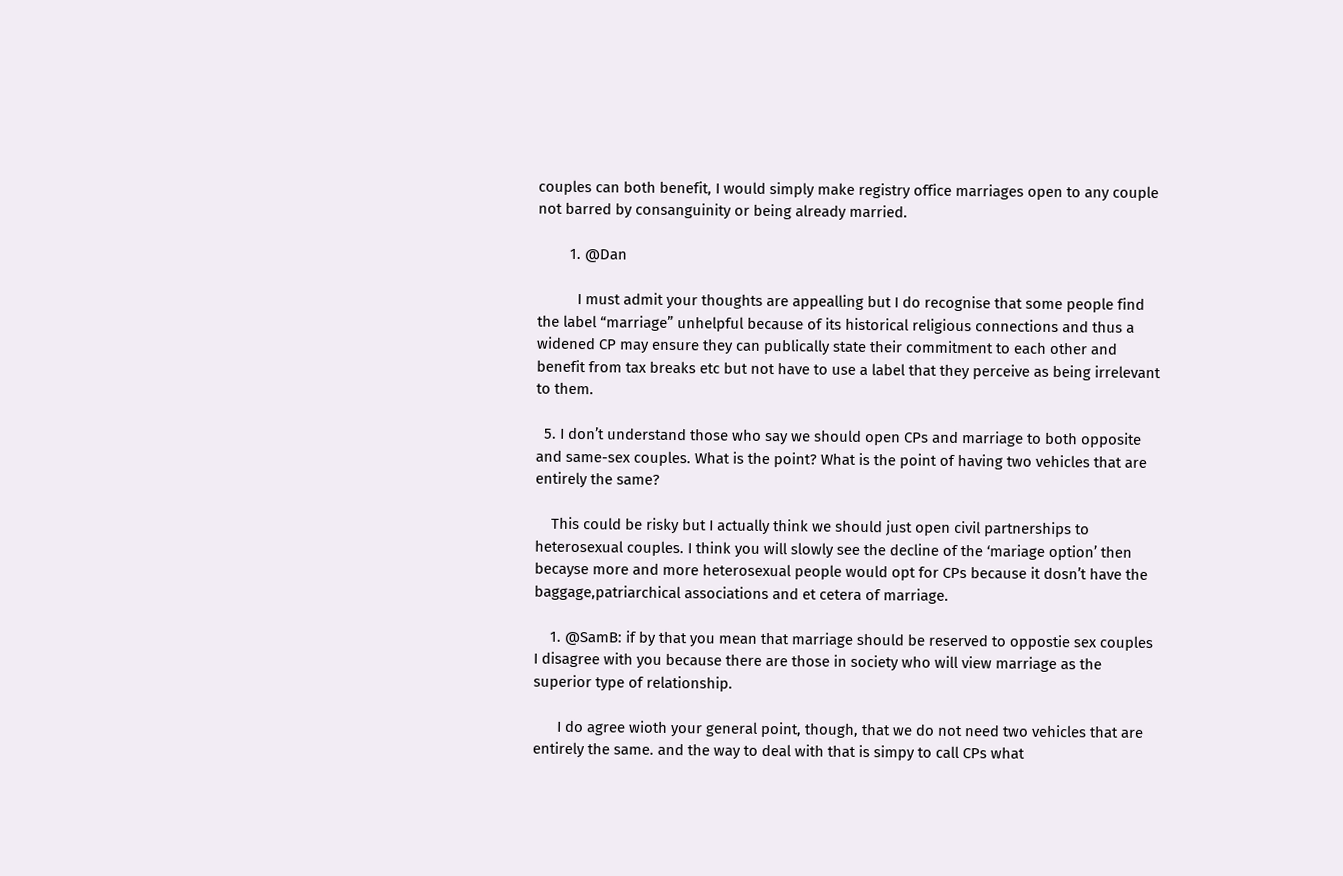couples can both benefit, I would simply make registry office marriages open to any couple not barred by consanguinity or being already married.

        1. @Dan

          I must admit your thoughts are appealling but I do recognise that some people find the label “marriage” unhelpful because of its historical religious connections and thus a widened CP may ensure they can publically state their commitment to each other and benefit from tax breaks etc but not have to use a label that they perceive as being irrelevant to them.

  5. I don’t understand those who say we should open CPs and marriage to both opposite and same-sex couples. What is the point? What is the point of having two vehicles that are entirely the same?

    This could be risky but I actually think we should just open civil partnerships to heterosexual couples. I think you will slowly see the decline of the ‘mariage option’ then becayse more and more heterosexual people would opt for CPs because it dosn’t have the baggage,patriarchical associations and et cetera of marriage.

    1. @SamB: if by that you mean that marriage should be reserved to oppostie sex couples I disagree with you because there are those in society who will view marriage as the superior type of relationship.

      I do agree wioth your general point, though, that we do not need two vehicles that are entirely the same. and the way to deal with that is simpy to call CPs what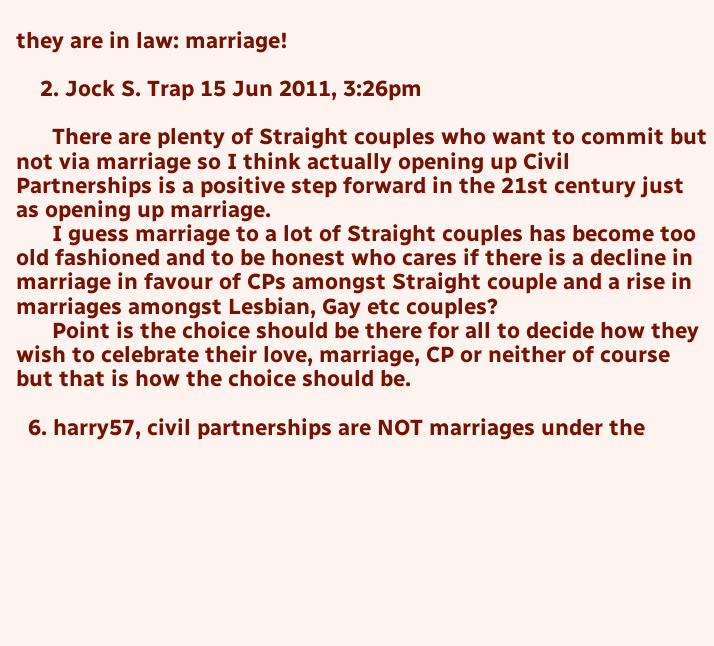they are in law: marriage!

    2. Jock S. Trap 15 Jun 2011, 3:26pm

      There are plenty of Straight couples who want to commit but not via marriage so I think actually opening up Civil Partnerships is a positive step forward in the 21st century just as opening up marriage.
      I guess marriage to a lot of Straight couples has become too old fashioned and to be honest who cares if there is a decline in marriage in favour of CPs amongst Straight couple and a rise in marriages amongst Lesbian, Gay etc couples?
      Point is the choice should be there for all to decide how they wish to celebrate their love, marriage, CP or neither of course but that is how the choice should be.

  6. harry57, civil partnerships are NOT marriages under the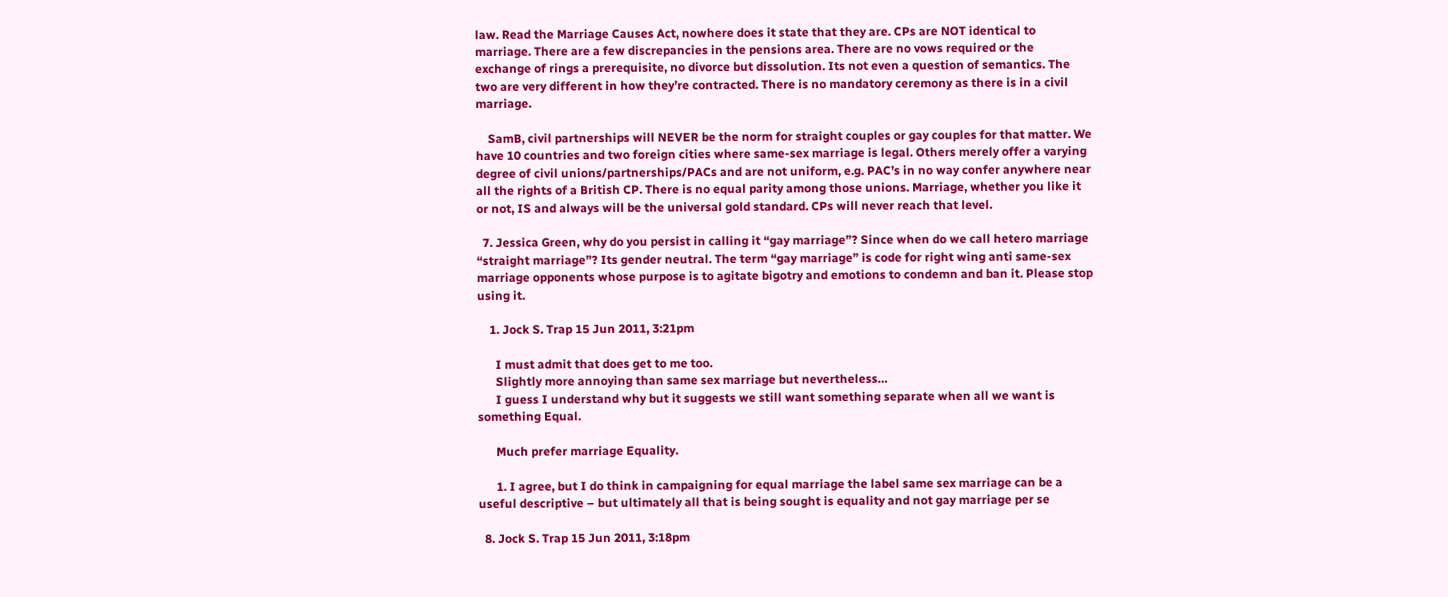law. Read the Marriage Causes Act, nowhere does it state that they are. CPs are NOT identical to marriage. There are a few discrepancies in the pensions area. There are no vows required or the exchange of rings a prerequisite, no divorce but dissolution. Its not even a question of semantics. The two are very different in how they’re contracted. There is no mandatory ceremony as there is in a civil marriage.

    SamB, civil partnerships will NEVER be the norm for straight couples or gay couples for that matter. We have 10 countries and two foreign cities where same-sex marriage is legal. Others merely offer a varying degree of civil unions/partnerships/PACs and are not uniform, e.g. PAC’s in no way confer anywhere near all the rights of a British CP. There is no equal parity among those unions. Marriage, whether you like it or not, IS and always will be the universal gold standard. CPs will never reach that level.

  7. Jessica Green, why do you persist in calling it “gay marriage”? Since when do we call hetero marriage “straight marriage”? Its gender neutral. The term “gay marriage” is code for right wing anti same-sex marriage opponents whose purpose is to agitate bigotry and emotions to condemn and ban it. Please stop using it.

    1. Jock S. Trap 15 Jun 2011, 3:21pm

      I must admit that does get to me too.
      Slightly more annoying than same sex marriage but nevertheless…
      I guess I understand why but it suggests we still want something separate when all we want is something Equal.

      Much prefer marriage Equality.

      1. I agree, but I do think in campaigning for equal marriage the label same sex marriage can be a useful descriptive – but ultimately all that is being sought is equality and not gay marriage per se

  8. Jock S. Trap 15 Jun 2011, 3:18pm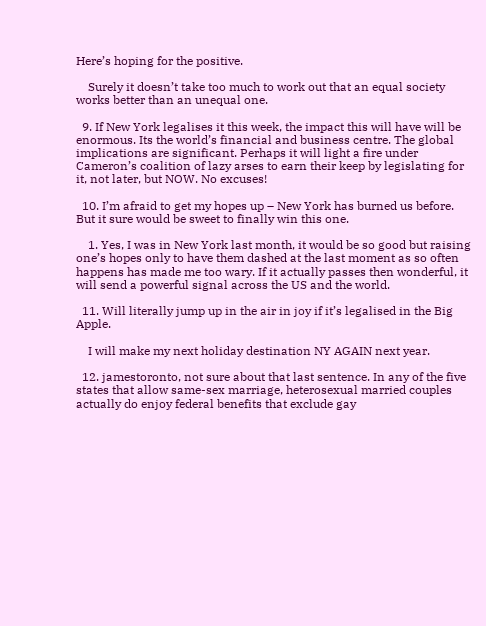Here’s hoping for the positive.

    Surely it doesn’t take too much to work out that an equal society works better than an unequal one.

  9. If New York legalises it this week, the impact this will have will be enormous. Its the world’s financial and business centre. The global implications are significant. Perhaps it will light a fire under Cameron’s coalition of lazy arses to earn their keep by legislating for it, not later, but NOW. No excuses!

  10. I’m afraid to get my hopes up – New York has burned us before. But it sure would be sweet to finally win this one.

    1. Yes, I was in New York last month, it would be so good but raising one’s hopes only to have them dashed at the last moment as so often happens has made me too wary. If it actually passes then wonderful, it will send a powerful signal across the US and the world.

  11. Will literally jump up in the air in joy if it’s legalised in the Big Apple.

    I will make my next holiday destination NY AGAIN next year.

  12. jamestoronto, not sure about that last sentence. In any of the five states that allow same-sex marriage, heterosexual married couples actually do enjoy federal benefits that exclude gay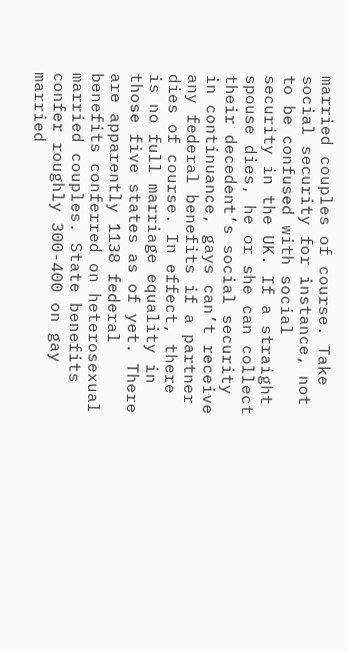married couples of course. Take social security for instance, not to be confused with social security in the UK. If a straight spouse dies, he or she can collect their decedent’s social security in continuance, gays can’t receive any federal benefits if a partner dies of course. In effect, there is no full marriage equality in those five states as of yet. There are apparently 1138 federal benefits conferred on heterosexual married couples. State benefits confer roughly 300-400 on gay married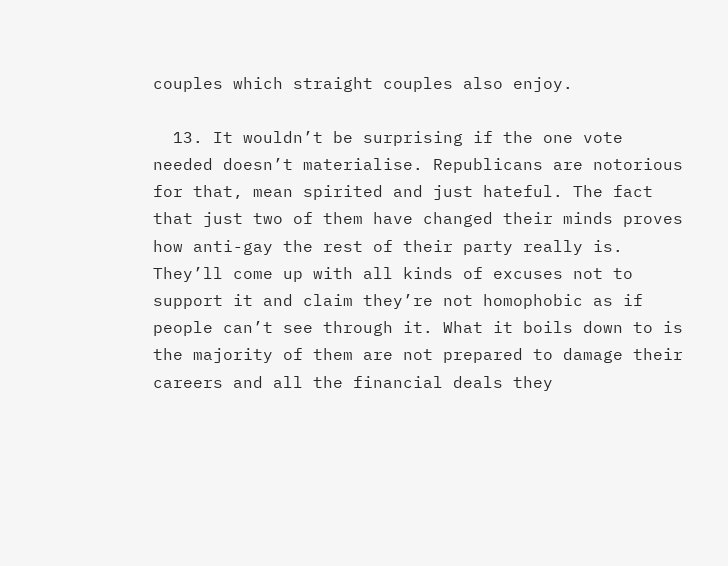couples which straight couples also enjoy.

  13. It wouldn’t be surprising if the one vote needed doesn’t materialise. Republicans are notorious for that, mean spirited and just hateful. The fact that just two of them have changed their minds proves how anti-gay the rest of their party really is. They’ll come up with all kinds of excuses not to support it and claim they’re not homophobic as if people can’t see through it. What it boils down to is the majority of them are not prepared to damage their careers and all the financial deals they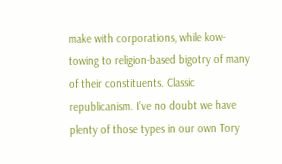make with corporations, while kow-towing to religion-based bigotry of many of their constituents. Classic republicanism. I’ve no doubt we have plenty of those types in our own Tory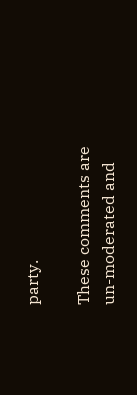party.

These comments are un-moderated and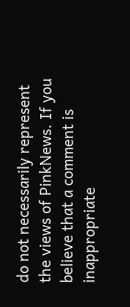do not necessarily represent the views of PinkNews. If you believe that a comment is inappropriate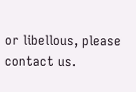or libellous, please contact us.